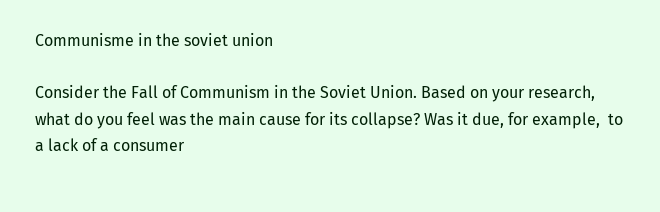Communisme in the soviet union

Consider the Fall of Communism in the Soviet Union. Based on your research, what do you feel was the main cause for its collapse? Was it due, for example,  to a lack of a consumer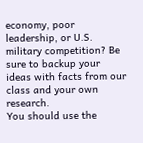economy, poor leadership, or U.S. military competition? Be sure to backup your ideas with facts from our class and your own research.
You should use the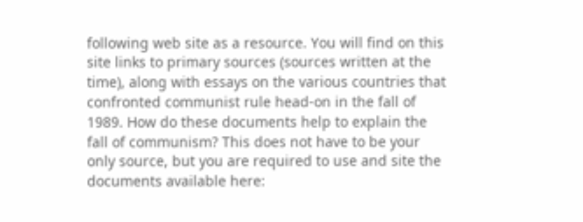following web site as a resource. You will find on this site links to primary sources (sources written at the time), along with essays on the various countries that confronted communist rule head-on in the fall of 1989. How do these documents help to explain the fall of communism? This does not have to be your only source, but you are required to use and site the documents available here: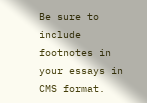Be sure to include footnotes in your essays in CMS format.